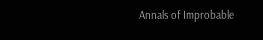Annals of Improbable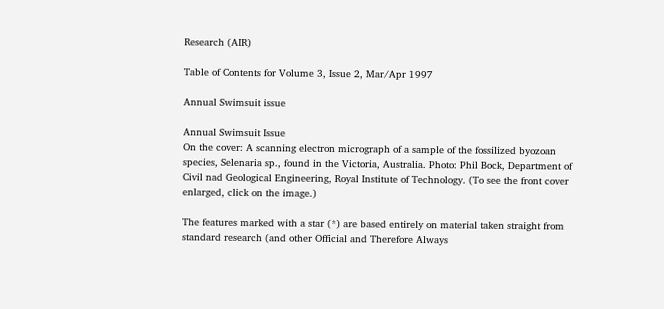Research (AIR)

Table of Contents for Volume 3, Issue 2, Mar/Apr 1997

Annual Swimsuit issue

Annual Swimsuit Issue
On the cover: A scanning electron micrograph of a sample of the fossilized byozoan species, Selenaria sp., found in the Victoria, Australia. Photo: Phil Bock, Department of Civil nad Geological Engineering, Royal Institute of Technology. (To see the front cover enlarged, click on the image.)

The features marked with a star (*) are based entirely on material taken straight from standard research (and other Official and Therefore Always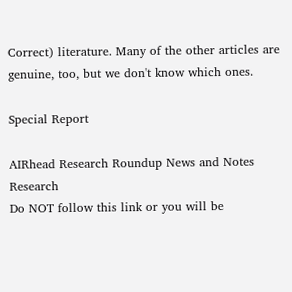Correct) literature. Many of the other articles are genuine, too, but we don't know which ones.

Special Report

AIRhead Research Roundup News and Notes Research
Do NOT follow this link or you will be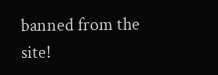banned from the site!